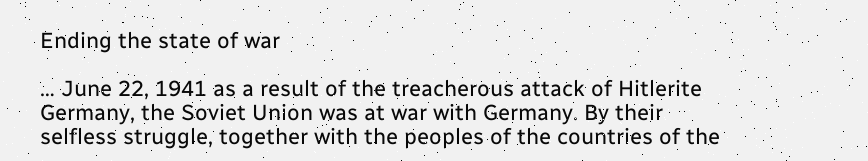Ending the state of war

… June 22, 1941 as a result of the treacherous attack of Hitlerite Germany, the Soviet Union was at war with Germany. By their selfless struggle, together with the peoples of the countries of the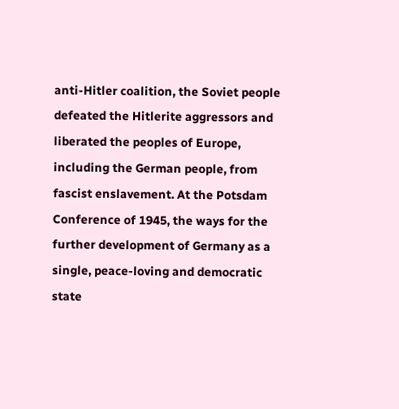anti-Hitler coalition, the Soviet people defeated the Hitlerite aggressors and liberated the peoples of Europe, including the German people, from fascist enslavement. At the Potsdam Conference of 1945, the ways for the further development of Germany as a single, peace-loving and democratic state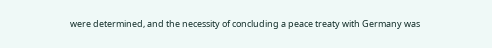were determined, and the necessity of concluding a peace treaty with Germany was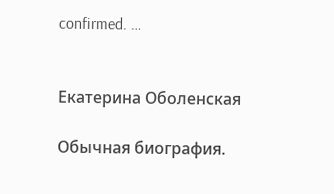confirmed. …


Екатерина Оболенская

Обычная биография.